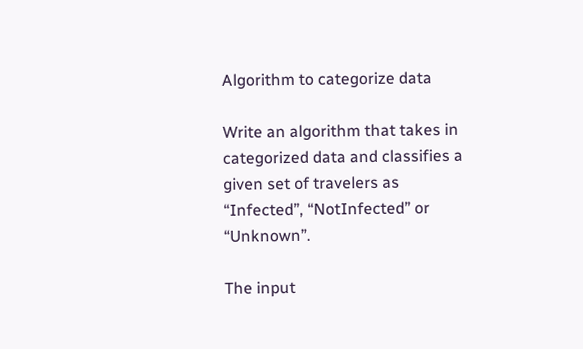Algorithm to categorize data

Write an algorithm that takes in categorized data and classifies a given set of travelers as
“Infected”, “NotInfected” or “Unknown”.

The input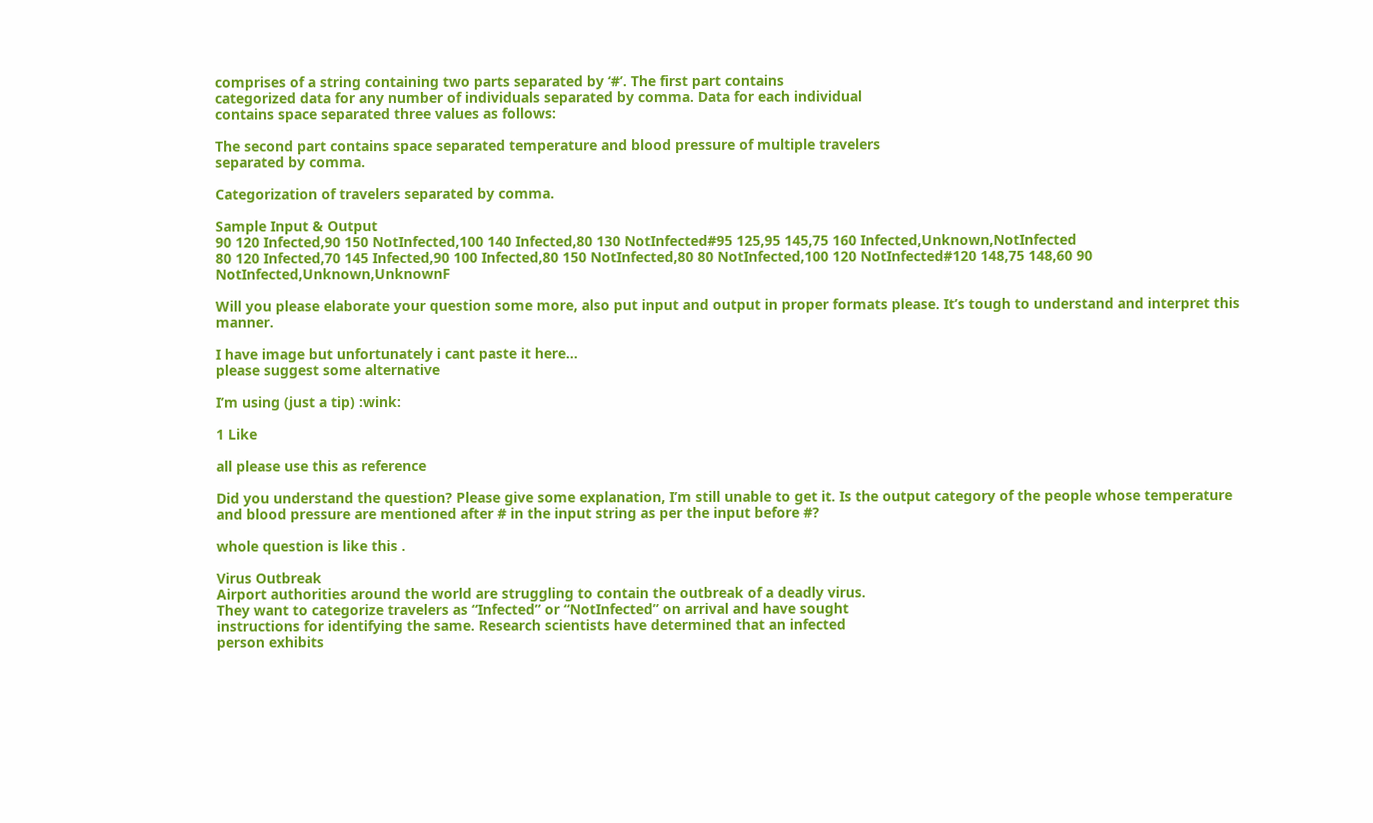comprises of a string containing two parts separated by ‘#’. The first part contains
categorized data for any number of individuals separated by comma. Data for each individual
contains space separated three values as follows:

The second part contains space separated temperature and blood pressure of multiple travelers
separated by comma.

Categorization of travelers separated by comma.

Sample Input & Output
90 120 Infected,90 150 NotInfected,100 140 Infected,80 130 NotInfected#95 125,95 145,75 160 Infected,Unknown,NotInfected
80 120 Infected,70 145 Infected,90 100 Infected,80 150 NotInfected,80 80 NotInfected,100 120 NotInfected#120 148,75 148,60 90 NotInfected,Unknown,UnknownF

Will you please elaborate your question some more, also put input and output in proper formats please. It’s tough to understand and interpret this manner.

I have image but unfortunately i cant paste it here…
please suggest some alternative

I’m using (just a tip) :wink:

1 Like

all please use this as reference

Did you understand the question? Please give some explanation, I’m still unable to get it. Is the output category of the people whose temperature and blood pressure are mentioned after # in the input string as per the input before #?

whole question is like this .

Virus Outbreak
Airport authorities around the world are struggling to contain the outbreak of a deadly virus.
They want to categorize travelers as “Infected” or “NotInfected” on arrival and have sought
instructions for identifying the same. Research scientists have determined that an infected
person exhibits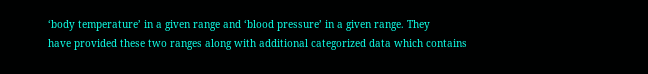‘body temperature’ in a given range and ‘blood pressure’ in a given range. They
have provided these two ranges along with additional categorized data which contains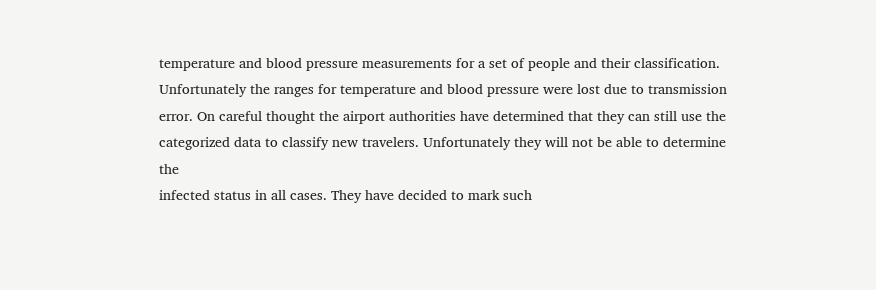temperature and blood pressure measurements for a set of people and their classification.
Unfortunately the ranges for temperature and blood pressure were lost due to transmission
error. On careful thought the airport authorities have determined that they can still use the
categorized data to classify new travelers. Unfortunately they will not be able to determine the
infected status in all cases. They have decided to mark such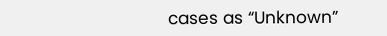cases as “Unknown”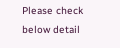Please check below detail